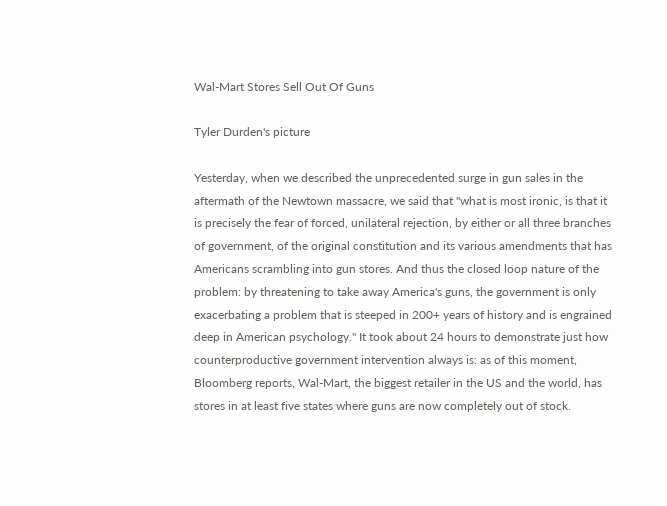Wal-Mart Stores Sell Out Of Guns

Tyler Durden's picture

Yesterday, when we described the unprecedented surge in gun sales in the aftermath of the Newtown massacre, we said that "what is most ironic, is that it is precisely the fear of forced, unilateral rejection, by either or all three branches of government, of the original constitution and its various amendments that has Americans scrambling into gun stores. And thus the closed loop nature of the problem: by threatening to take away America's guns, the government is only exacerbating a problem that is steeped in 200+ years of history and is engrained deep in American psychology." It took about 24 hours to demonstrate just how counterproductive government intervention always is: as of this moment, Bloomberg reports, Wal-Mart, the biggest retailer in the US and the world, has stores in at least five states where guns are now completely out of stock.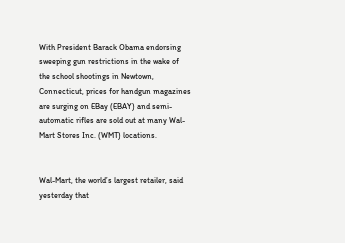With President Barack Obama endorsing sweeping gun restrictions in the wake of the school shootings in Newtown, Connecticut, prices for handgun magazines are surging on EBay (EBAY) and semi-automatic rifles are sold out at many Wal-Mart Stores Inc. (WMT) locations.


Wal-Mart, the world’s largest retailer, said yesterday that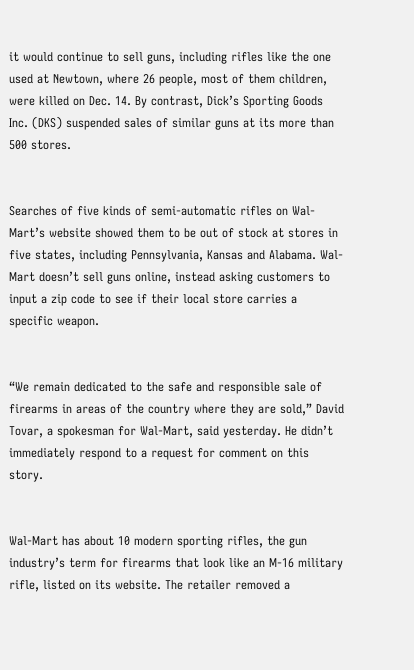it would continue to sell guns, including rifles like the one used at Newtown, where 26 people, most of them children, were killed on Dec. 14. By contrast, Dick’s Sporting Goods Inc. (DKS) suspended sales of similar guns at its more than 500 stores.


Searches of five kinds of semi-automatic rifles on Wal- Mart’s website showed them to be out of stock at stores in five states, including Pennsylvania, Kansas and Alabama. Wal-Mart doesn’t sell guns online, instead asking customers to input a zip code to see if their local store carries a specific weapon.


“We remain dedicated to the safe and responsible sale of firearms in areas of the country where they are sold,” David Tovar, a spokesman for Wal-Mart, said yesterday. He didn’t immediately respond to a request for comment on this story.


Wal-Mart has about 10 modern sporting rifles, the gun industry’s term for firearms that look like an M-16 military rifle, listed on its website. The retailer removed a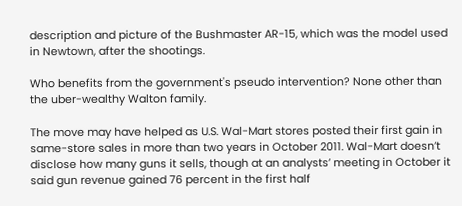description and picture of the Bushmaster AR-15, which was the model used in Newtown, after the shootings.

Who benefits from the government's pseudo intervention? None other than the uber-wealthy Walton family.

The move may have helped as U.S. Wal-Mart stores posted their first gain in same-store sales in more than two years in October 2011. Wal-Mart doesn’t disclose how many guns it sells, though at an analysts’ meeting in October it said gun revenue gained 76 percent in the first half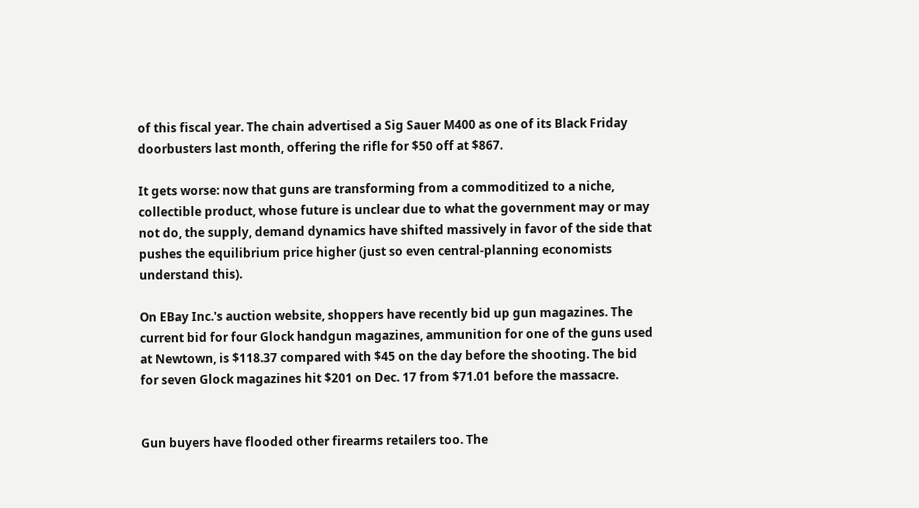of this fiscal year. The chain advertised a Sig Sauer M400 as one of its Black Friday doorbusters last month, offering the rifle for $50 off at $867.

It gets worse: now that guns are transforming from a commoditized to a niche, collectible product, whose future is unclear due to what the government may or may not do, the supply, demand dynamics have shifted massively in favor of the side that pushes the equilibrium price higher (just so even central-planning economists understand this).

On EBay Inc.'s auction website, shoppers have recently bid up gun magazines. The current bid for four Glock handgun magazines, ammunition for one of the guns used at Newtown, is $118.37 compared with $45 on the day before the shooting. The bid for seven Glock magazines hit $201 on Dec. 17 from $71.01 before the massacre.


Gun buyers have flooded other firearms retailers too. The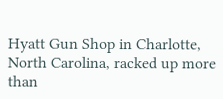Hyatt Gun Shop in Charlotte, North Carolina, racked up more than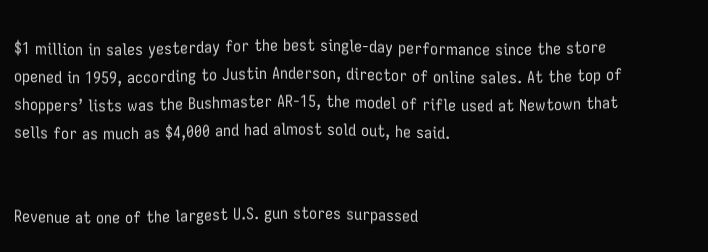$1 million in sales yesterday for the best single-day performance since the store opened in 1959, according to Justin Anderson, director of online sales. At the top of shoppers’ lists was the Bushmaster AR-15, the model of rifle used at Newtown that sells for as much as $4,000 and had almost sold out, he said.


Revenue at one of the largest U.S. gun stores surpassed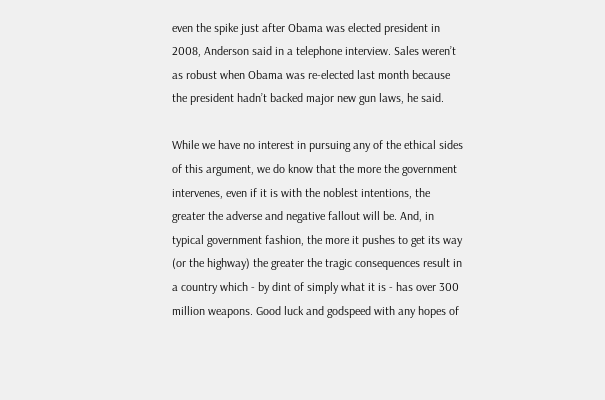even the spike just after Obama was elected president in 2008, Anderson said in a telephone interview. Sales weren’t as robust when Obama was re-elected last month because the president hadn’t backed major new gun laws, he said.

While we have no interest in pursuing any of the ethical sides of this argument, we do know that the more the government intervenes, even if it is with the noblest intentions, the greater the adverse and negative fallout will be. And, in typical government fashion, the more it pushes to get its way (or the highway) the greater the tragic consequences result in a country which - by dint of simply what it is - has over 300 million weapons. Good luck and godspeed with any hopes of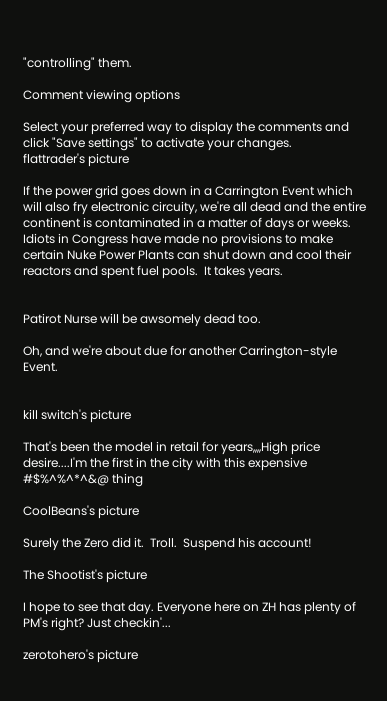"controlling" them.

Comment viewing options

Select your preferred way to display the comments and click "Save settings" to activate your changes.
flattrader's picture

If the power grid goes down in a Carrington Event which will also fry electronic circuity, we're all dead and the entire continent is contaminated in a matter of days or weeks.  Idiots in Congress have made no provisions to make certain Nuke Power Plants can shut down and cool their reactors and spent fuel pools.  It takes years.


Patirot Nurse will be awsomely dead too.

Oh, and we're about due for another Carrington-style Event.


kill switch's picture

That's been the model in retail for years,,,,High price desire....I'm the first in the city with this expensive #$%^%^*^&@ thing

CoolBeans's picture

Surely the Zero did it.  Troll.  Suspend his account!

The Shootist's picture

I hope to see that day. Everyone here on ZH has plenty of PM's right? Just checkin'...

zerotohero's picture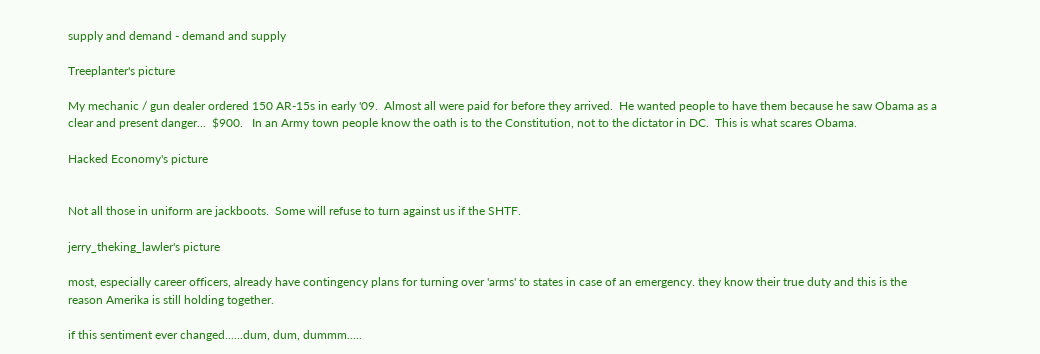supply and demand - demand and supply

Treeplanter's picture

My mechanic / gun dealer ordered 150 AR-15s in early '09.  Almost all were paid for before they arrived.  He wanted people to have them because he saw Obama as a clear and present danger...  $900.   In an Army town people know the oath is to the Constitution, not to the dictator in DC.  This is what scares Obama.

Hacked Economy's picture


Not all those in uniform are jackboots.  Some will refuse to turn against us if the SHTF.

jerry_theking_lawler's picture

most, especially career officers, already have contingency plans for turning over 'arms' to states in case of an emergency. they know their true duty and this is the reason Amerika is still holding together.

if this sentiment ever changed......dum, dum, dummm.....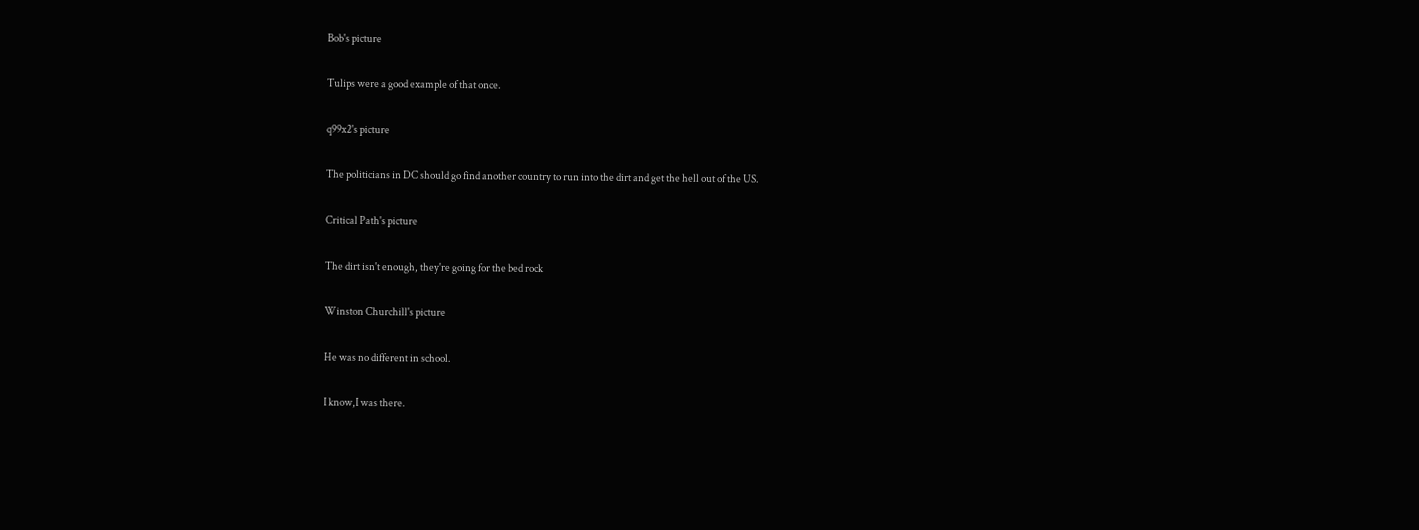Bob's picture

Tulips were a good example of that once.

q99x2's picture

The politicians in DC should go find another country to run into the dirt and get the hell out of the US.

Critical Path's picture

The dirt isn't enough, they're going for the bed rock

Winston Churchill's picture

He was no different in school.

I know,I was there.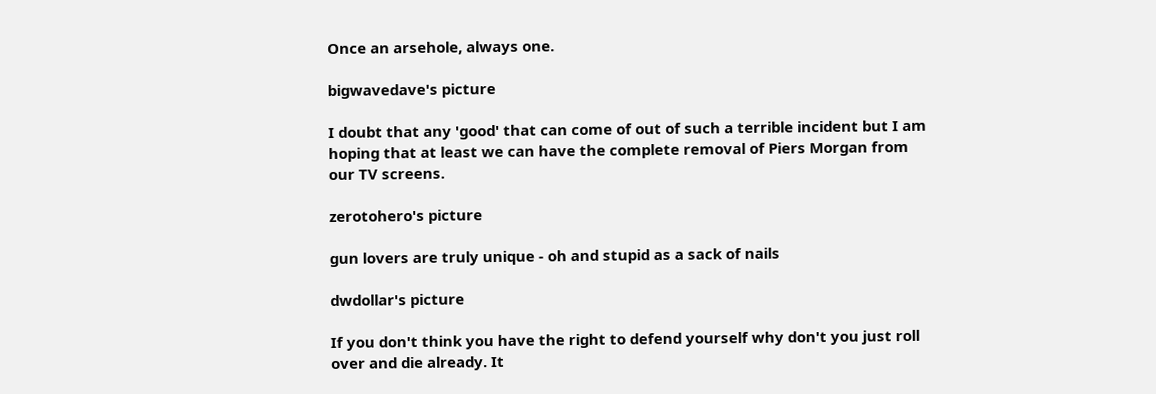Once an arsehole, always one.

bigwavedave's picture

I doubt that any 'good' that can come of out of such a terrible incident but I am hoping that at least we can have the complete removal of Piers Morgan from our TV screens.

zerotohero's picture

gun lovers are truly unique - oh and stupid as a sack of nails

dwdollar's picture

If you don't think you have the right to defend yourself why don't you just roll over and die already. It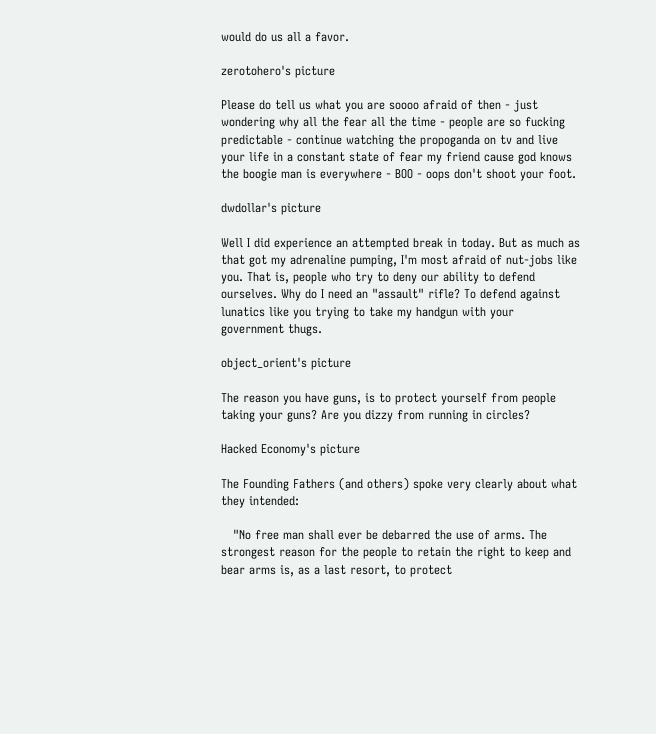would do us all a favor.

zerotohero's picture

Please do tell us what you are soooo afraid of then - just wondering why all the fear all the time - people are so fucking predictable - continue watching the propoganda on tv and live your life in a constant state of fear my friend cause god knows the boogie man is everywhere - BOO - oops don't shoot your foot.

dwdollar's picture

Well I did experience an attempted break in today. But as much as that got my adrenaline pumping, I'm most afraid of nut-jobs like you. That is, people who try to deny our ability to defend ourselves. Why do I need an "assault" rifle? To defend against lunatics like you trying to take my handgun with your government thugs.

object_orient's picture

The reason you have guns, is to protect yourself from people taking your guns? Are you dizzy from running in circles?

Hacked Economy's picture

The Founding Fathers (and others) spoke very clearly about what they intended:

   "No free man shall ever be debarred the use of arms. The strongest reason for the people to retain the right to keep and bear arms is, as a last resort, to protect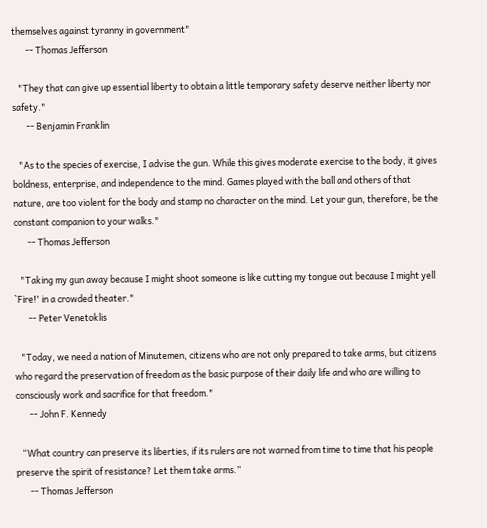themselves against tyranny in government"
       -- Thomas Jefferson

   "They that can give up essential liberty to obtain a little temporary safety deserve neither liberty nor safety."
       -- Benjamin Franklin

   "As to the species of exercise, I advise the gun. While this gives moderate exercise to the body, it gives boldness, enterprise, and independence to the mind. Games played with the ball and others of that nature, are too violent for the body and stamp no character on the mind. Let your gun, therefore, be the constant companion to your walks."
       -- Thomas Jefferson

   "Taking my gun away because I might shoot someone is like cutting my tongue out because I might yell `Fire!' in a crowded theater."
       -- Peter Venetoklis

   "Today, we need a nation of Minutemen, citizens who are not only prepared to take arms, but citizens who regard the preservation of freedom as the basic purpose of their daily life and who are willing to consciously work and sacrifice for that freedom."
       -- John F. Kennedy

   “What country can preserve its liberties, if its rulers are not warned from time to time that his people preserve the spirit of resistance? Let them take arms.”
       -- Thomas Jefferson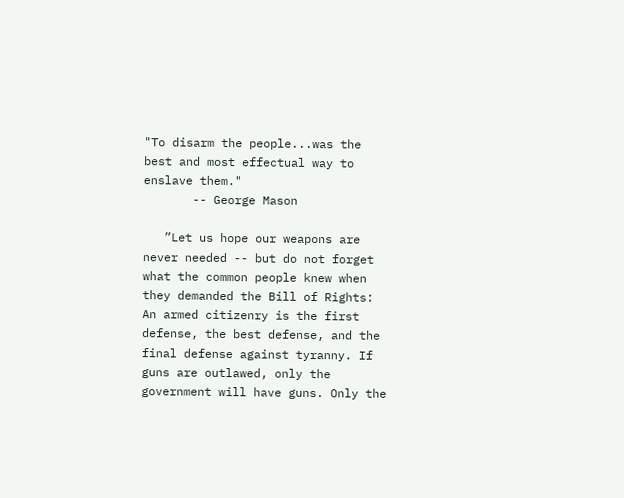"To disarm the people...was the best and most effectual way to enslave them."
       -- George Mason

   ”Let us hope our weapons are never needed -- but do not forget what the common people knew when they demanded the Bill of Rights: An armed citizenry is the first defense, the best defense, and the final defense against tyranny. If guns are outlawed, only the government will have guns. Only the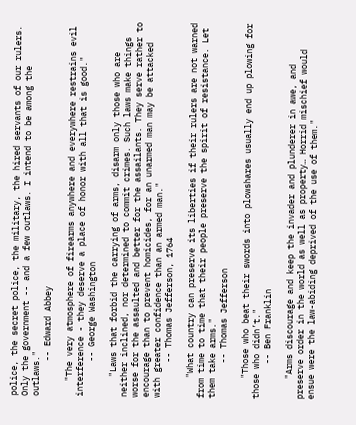police, the secret police, the military, the hired servants of our rulers. Only the government -- and a few outlaws. I intend to be among the outlaws."
       -- Edward Abbey

   "The very atmosphere of firearms anywhere and everywhere restrains evil interference - they deserve a place of honor with all that is good."
       -- George Washington

    "Laws that forbid the carrying of arms, disarm only those who are neither inclined, nor determined to commit crimes. Such laws make things worse for the assaulted and better for the assailants. They serve rather to encourage than to prevent homicides, for an unarmed man may be attacked with greater confidence than an armed man."
       -- Thomas Jefferson, 1764

    "What country can preserve its liberties if their rulers are not warned from time to time that their people preserve the spirit of resistance. Let them take arms."
       -- Thomas Jefferson

    "Those who beat their swords into plowshares usually end up plowing for those who didn’t."
       -- Ben Franklin

    "Arms discourage and keep the invader and plunderer in awe, and preserve order in the world as well as property… Horrid mischief would ensue were the law-abiding deprived of the use of them."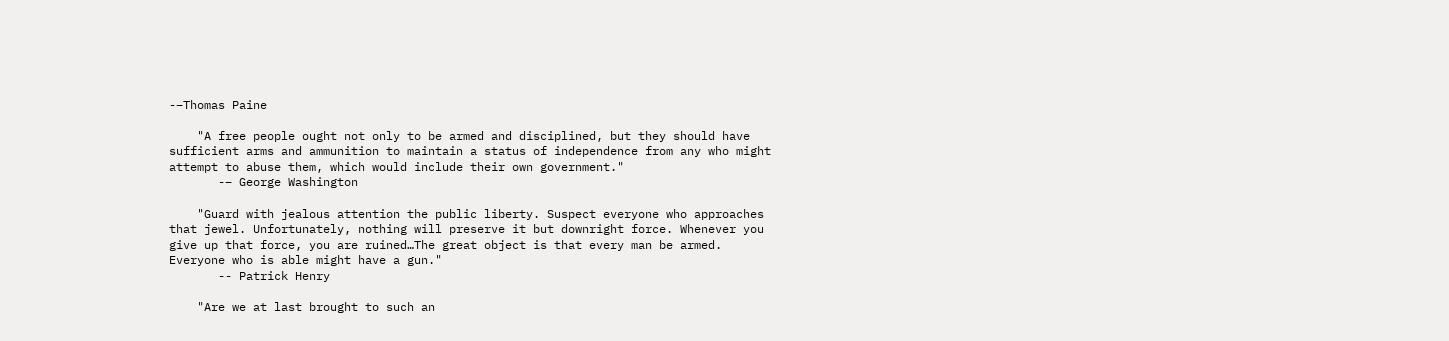-–Thomas Paine

    "A free people ought not only to be armed and disciplined, but they should have sufficient arms and ammunition to maintain a status of independence from any who might attempt to abuse them, which would include their own government."
       -– George Washington

    "Guard with jealous attention the public liberty. Suspect everyone who approaches that jewel. Unfortunately, nothing will preserve it but downright force. Whenever you give up that force, you are ruined…The great object is that every man be armed. Everyone who is able might have a gun."
       -- Patrick Henry

    "Are we at last brought to such an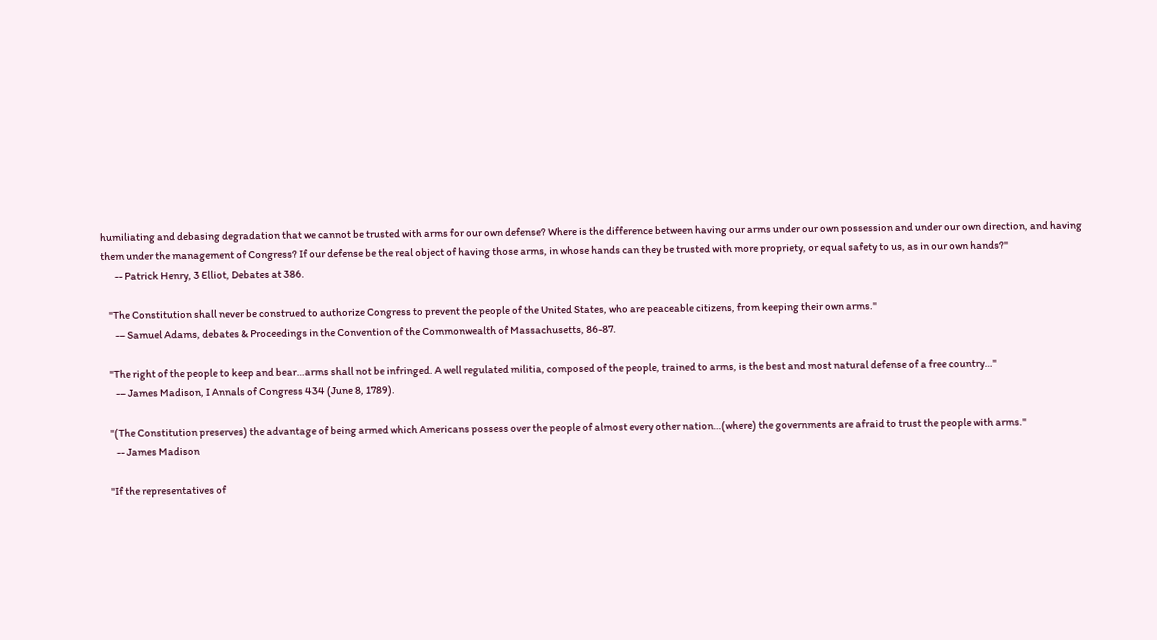humiliating and debasing degradation that we cannot be trusted with arms for our own defense? Where is the difference between having our arms under our own possession and under our own direction, and having them under the management of Congress? If our defense be the real object of having those arms, in whose hands can they be trusted with more propriety, or equal safety to us, as in our own hands?"
       -- Patrick Henry, 3 Elliot, Debates at 386.

    "The Constitution shall never be construed to authorize Congress to prevent the people of the United States, who are peaceable citizens, from keeping their own arms."
       -– Samuel Adams, debates & Proceedings in the Convention of the Commonwealth of Massachusetts, 86-87.

    "The right of the people to keep and bear…arms shall not be infringed. A well regulated militia, composed of the people, trained to arms, is the best and most natural defense of a free country…"
       -– James Madison, I Annals of Congress 434 (June 8, 1789).

    "(The Constitution preserves) the advantage of being armed which Americans possess over the people of almost every other nation…(where) the governments are afraid to trust the people with arms."
       -- James Madison

    "If the representatives of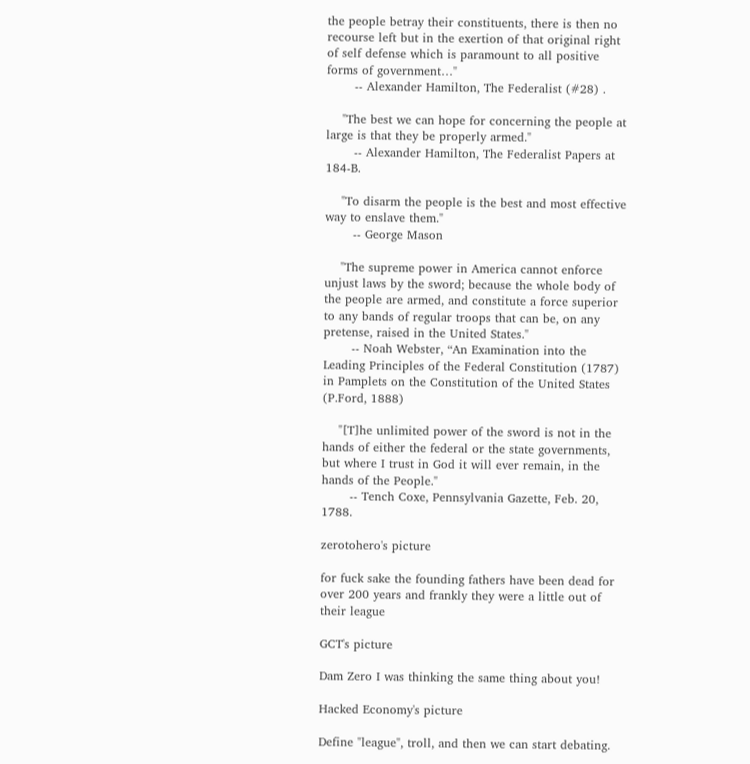the people betray their constituents, there is then no recourse left but in the exertion of that original right of self defense which is paramount to all positive forms of government…"
       -- Alexander Hamilton, The Federalist (#28) .

    "The best we can hope for concerning the people at large is that they be properly armed."
       -- Alexander Hamilton, The Federalist Papers at 184-B.

    "To disarm the people is the best and most effective way to enslave them."
       -- George Mason

    "The supreme power in America cannot enforce unjust laws by the sword; because the whole body of the people are armed, and constitute a force superior to any bands of regular troops that can be, on any pretense, raised in the United States."
       -- Noah Webster, “An Examination into the Leading Principles of the Federal Constitution (1787) in Pamplets on the Constitution of the United States (P.Ford, 1888)

    "[T]he unlimited power of the sword is not in the hands of either the federal or the state governments, but where I trust in God it will ever remain, in the hands of the People."
       -- Tench Coxe, Pennsylvania Gazette, Feb. 20, 1788.

zerotohero's picture

for fuck sake the founding fathers have been dead for over 200 years and frankly they were a little out of their league

GCT's picture

Dam Zero I was thinking the same thing about you!

Hacked Economy's picture

Define "league", troll, and then we can start debating.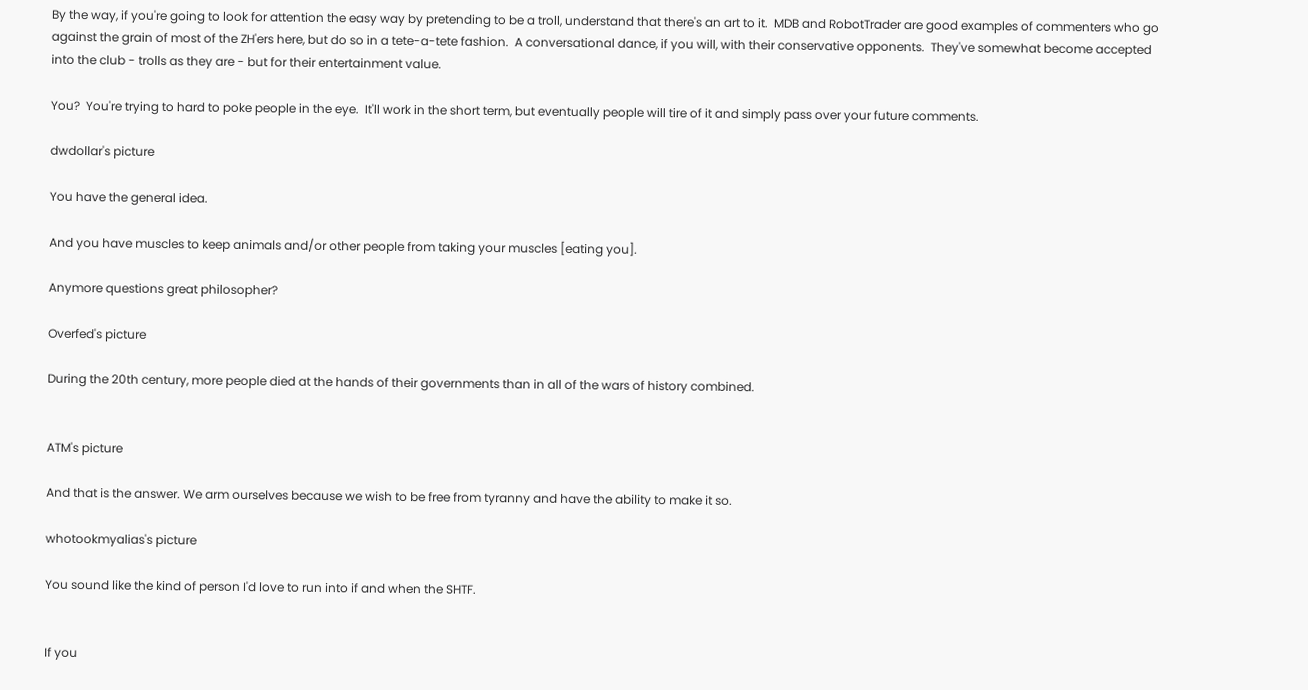By the way, if you're going to look for attention the easy way by pretending to be a troll, understand that there's an art to it.  MDB and RobotTrader are good examples of commenters who go against the grain of most of the ZH'ers here, but do so in a tete-a-tete fashion.  A conversational dance, if you will, with their conservative opponents.  They've somewhat become accepted into the club - trolls as they are - but for their entertainment value.

You?  You're trying to hard to poke people in the eye.  It'll work in the short term, but eventually people will tire of it and simply pass over your future comments.

dwdollar's picture

You have the general idea.

And you have muscles to keep animals and/or other people from taking your muscles [eating you].

Anymore questions great philosopher?

Overfed's picture

During the 20th century, more people died at the hands of their governments than in all of the wars of history combined.


ATM's picture

And that is the answer. We arm ourselves because we wish to be free from tyranny and have the ability to make it so.

whotookmyalias's picture

You sound like the kind of person I'd love to run into if and when the SHTF.


If you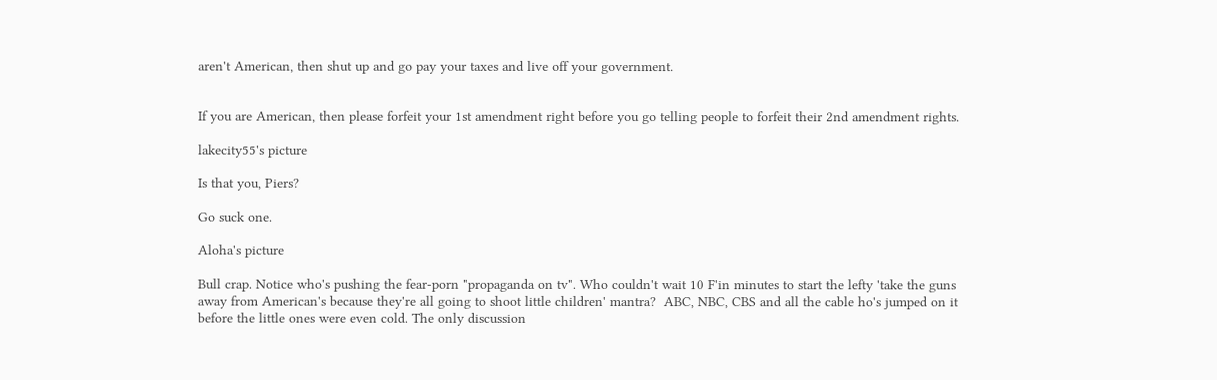aren't American, then shut up and go pay your taxes and live off your government.


If you are American, then please forfeit your 1st amendment right before you go telling people to forfeit their 2nd amendment rights.

lakecity55's picture

Is that you, Piers?

Go suck one.

Aloha's picture

Bull crap. Notice who's pushing the fear-porn "propaganda on tv". Who couldn't wait 10 F'in minutes to start the lefty 'take the guns away from American's because they're all going to shoot little children' mantra?  ABC, NBC, CBS and all the cable ho's jumped on it before the little ones were even cold. The only discussion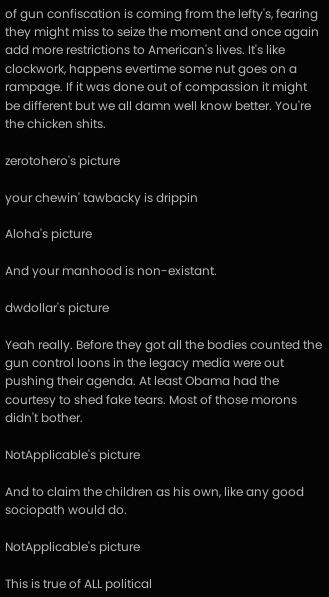of gun confiscation is coming from the lefty's, fearing they might miss to seize the moment and once again add more restrictions to American's lives. It's like clockwork, happens evertime some nut goes on a rampage. If it was done out of compassion it might be different but we all damn well know better. You're the chicken shits.

zerotohero's picture

your chewin' tawbacky is drippin

Aloha's picture

And your manhood is non-existant.

dwdollar's picture

Yeah really. Before they got all the bodies counted the gun control loons in the legacy media were out pushing their agenda. At least Obama had the courtesy to shed fake tears. Most of those morons didn't bother.

NotApplicable's picture

And to claim the children as his own, like any good sociopath would do.

NotApplicable's picture

This is true of ALL political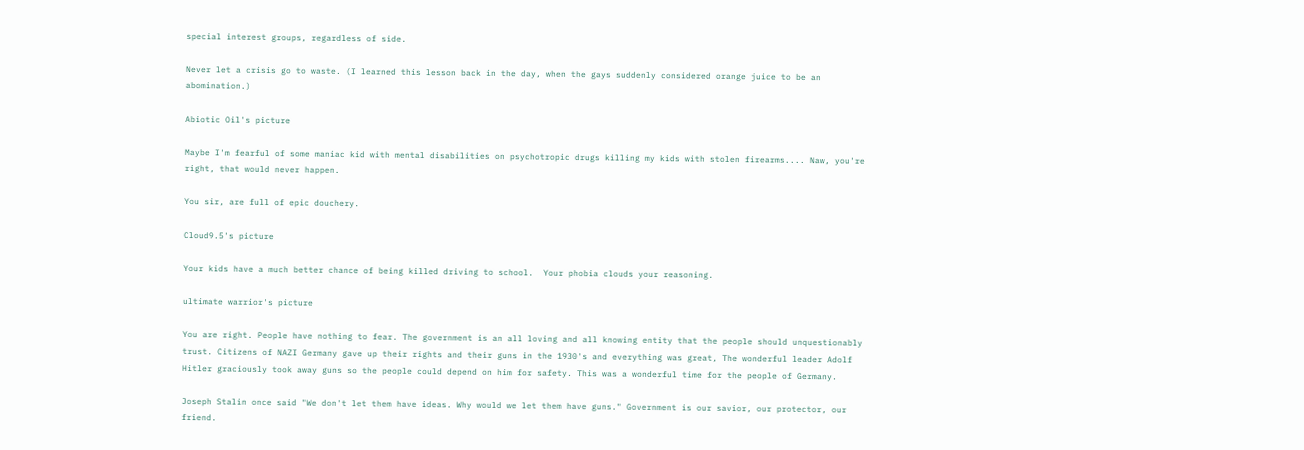special interest groups, regardless of side.

Never let a crisis go to waste. (I learned this lesson back in the day, when the gays suddenly considered orange juice to be an abomination.)

Abiotic Oil's picture

Maybe I'm fearful of some maniac kid with mental disabilities on psychotropic drugs killing my kids with stolen firearms.... Naw, you're right, that would never happen.

You sir, are full of epic douchery.

Cloud9.5's picture

Your kids have a much better chance of being killed driving to school.  Your phobia clouds your reasoning.

ultimate warrior's picture

You are right. People have nothing to fear. The government is an all loving and all knowing entity that the people should unquestionably trust. Citizens of NAZI Germany gave up their rights and their guns in the 1930's and everything was great, The wonderful leader Adolf Hitler graciously took away guns so the people could depend on him for safety. This was a wonderful time for the people of Germany.

Joseph Stalin once said "We don't let them have ideas. Why would we let them have guns." Government is our savior, our protector, our friend.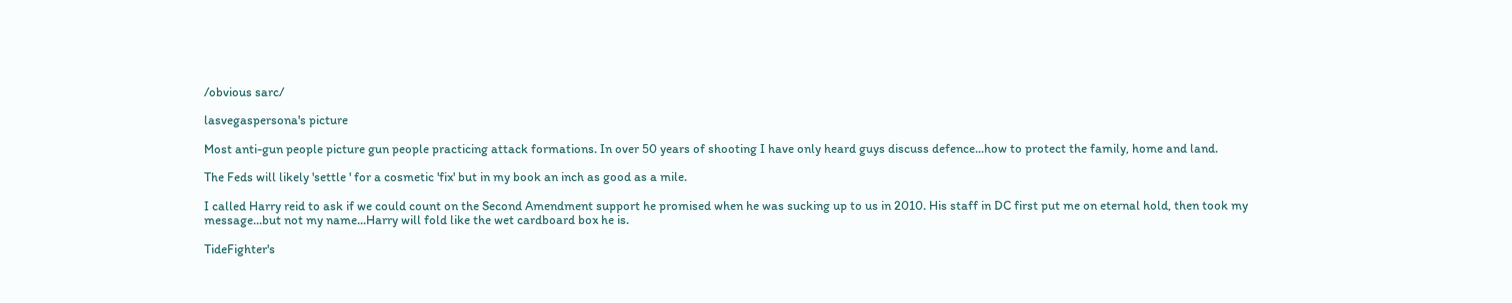/obvious sarc/

lasvegaspersona's picture

Most anti-gun people picture gun people practicing attack formations. In over 50 years of shooting I have only heard guys discuss defence...how to protect the family, home and land.

The Feds will likely 'settle ' for a cosmetic 'fix' but in my book an inch as good as a mile.

I called Harry reid to ask if we could count on the Second Amendment support he promised when he was sucking up to us in 2010. His staff in DC first put me on eternal hold, then took my message...but not my name...Harry will fold like the wet cardboard box he is.

TideFighter's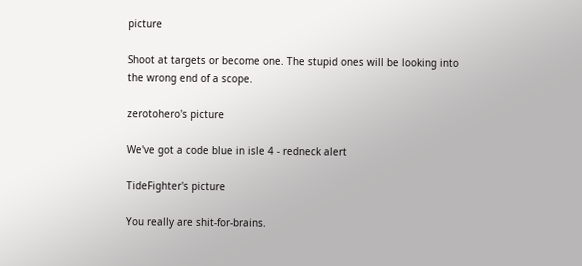picture

Shoot at targets or become one. The stupid ones will be looking into the wrong end of a scope.

zerotohero's picture

We've got a code blue in isle 4 - redneck alert

TideFighter's picture

You really are shit-for-brains.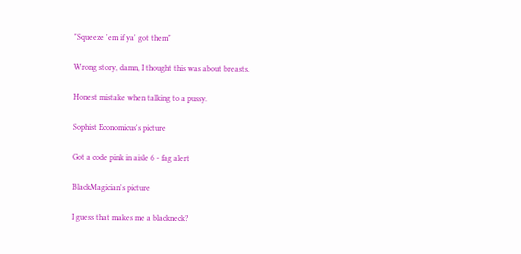"Squeeze 'em if ya' got them"

Wrong story, damn, I thought this was about breasts.

Honest mistake when talking to a pussy.

Sophist Economicus's picture

Got a code pink in aisle 6 - fag alert

BlackMagician's picture

I guess that makes me a blackneck?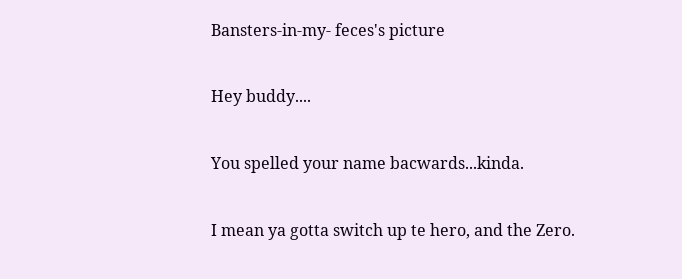Bansters-in-my- feces's picture

Hey buddy....

You spelled your name bacwards...kinda.

I mean ya gotta switch up te hero, and the Zero.